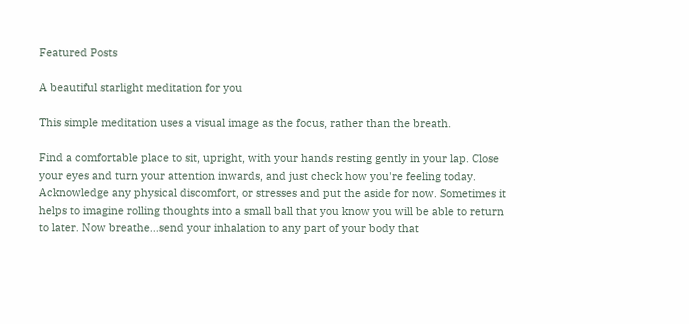Featured Posts

A beautiful starlight meditation for you

This simple meditation uses a visual image as the focus, rather than the breath.

Find a comfortable place to sit, upright, with your hands resting gently in your lap. Close your eyes and turn your attention inwards, and just check how you're feeling today. Acknowledge any physical discomfort, or stresses and put the aside for now. Sometimes it helps to imagine rolling thoughts into a small ball that you know you will be able to return to later. Now breathe...send your inhalation to any part of your body that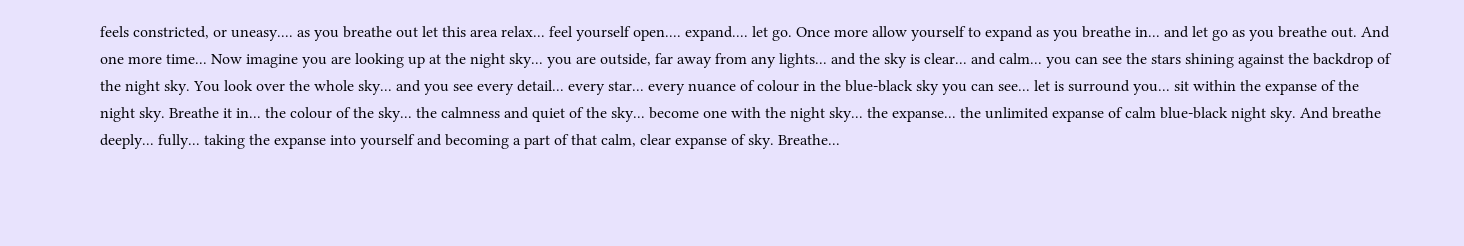feels constricted, or uneasy.... as you breathe out let this area relax... feel yourself open.... expand.... let go. Once more allow yourself to expand as you breathe in... and let go as you breathe out. And one more time... Now imagine you are looking up at the night sky... you are outside, far away from any lights... and the sky is clear... and calm... you can see the stars shining against the backdrop of the night sky. You look over the whole sky... and you see every detail... every star... every nuance of colour in the blue-black sky you can see... let is surround you... sit within the expanse of the night sky. Breathe it in... the colour of the sky... the calmness and quiet of the sky... become one with the night sky... the expanse... the unlimited expanse of calm blue-black night sky. And breathe deeply... fully... taking the expanse into yourself and becoming a part of that calm, clear expanse of sky. Breathe...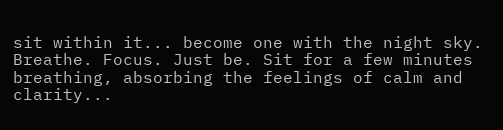sit within it... become one with the night sky. Breathe. Focus. Just be. Sit for a few minutes breathing, absorbing the feelings of calm and clarity...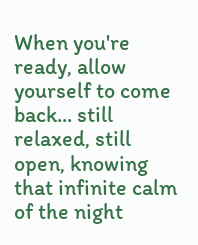When you're ready, allow yourself to come back... still relaxed, still open, knowing that infinite calm of the night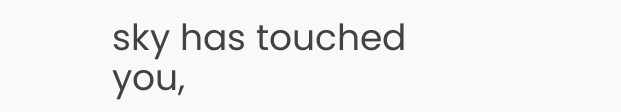sky has touched you,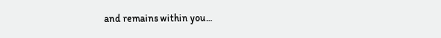and remains within you...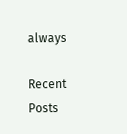always

Recent Posts